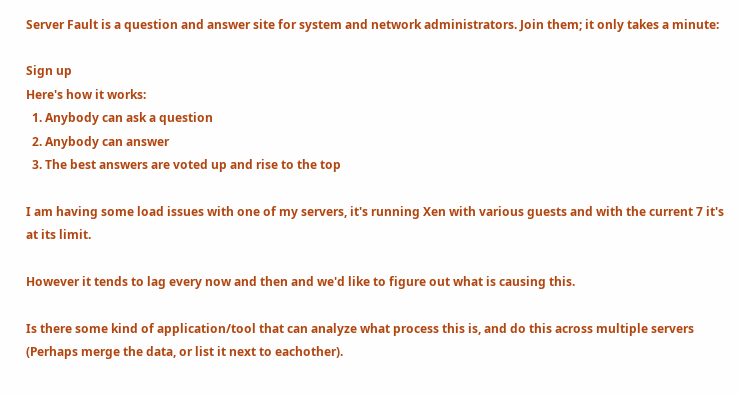Server Fault is a question and answer site for system and network administrators. Join them; it only takes a minute:

Sign up
Here's how it works:
  1. Anybody can ask a question
  2. Anybody can answer
  3. The best answers are voted up and rise to the top

I am having some load issues with one of my servers, it's running Xen with various guests and with the current 7 it's at its limit.

However it tends to lag every now and then and we'd like to figure out what is causing this.

Is there some kind of application/tool that can analyze what process this is, and do this across multiple servers (Perhaps merge the data, or list it next to eachother).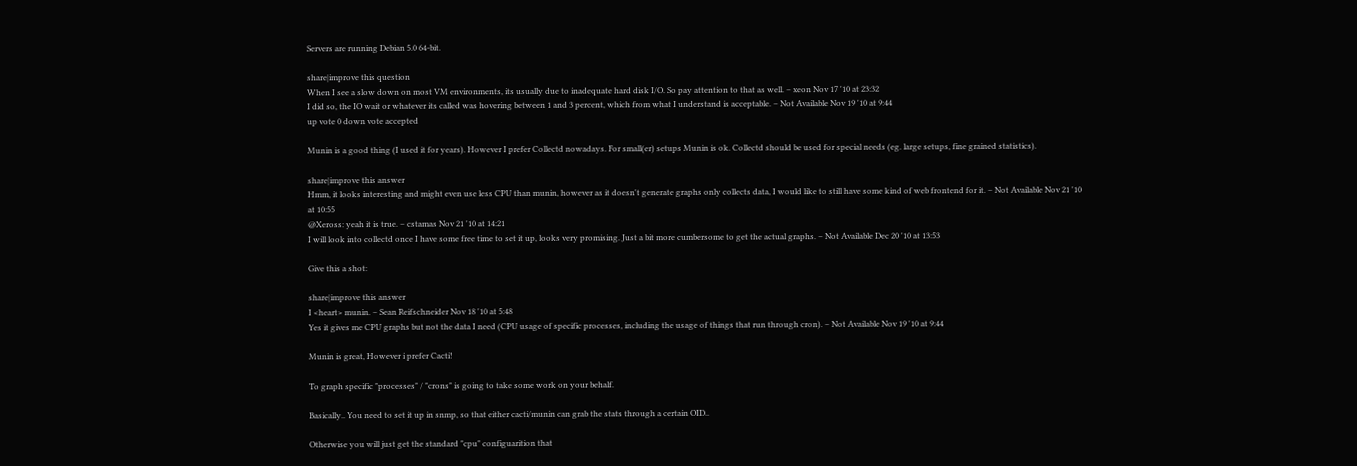Servers are running Debian 5.0 64-bit.

share|improve this question
When I see a slow down on most VM environments, its usually due to inadequate hard disk I/O. So pay attention to that as well. – xeon Nov 17 '10 at 23:32
I did so, the IO wait or whatever its called was hovering between 1 and 3 percent, which from what I understand is acceptable. – Not Available Nov 19 '10 at 9:44
up vote 0 down vote accepted

Munin is a good thing (I used it for years). However I prefer Collectd nowadays. For small(er) setups Munin is ok. Collectd should be used for special needs (eg. large setups, fine grained statistics).

share|improve this answer
Hmm, it looks interesting and might even use less CPU than munin, however as it doesn't generate graphs only collects data, I would like to still have some kind of web frontend for it. – Not Available Nov 21 '10 at 10:55
@Xeross: yeah it is true. – cstamas Nov 21 '10 at 14:21
I will look into collectd once I have some free time to set it up, looks very promising. Just a bit more cumbersome to get the actual graphs. – Not Available Dec 20 '10 at 13:53

Give this a shot:

share|improve this answer
I <heart> munin. – Sean Reifschneider Nov 18 '10 at 5:48
Yes it gives me CPU graphs but not the data I need (CPU usage of specific processes, including the usage of things that run through cron). – Not Available Nov 19 '10 at 9:44

Munin is great, However i prefer Cacti!

To graph specific "processes" / "crons" is going to take some work on your behalf.

Basically.. You need to set it up in snmp, so that either cacti/munin can grab the stats through a certain OID..

Otherwise you will just get the standard "cpu" configuarition that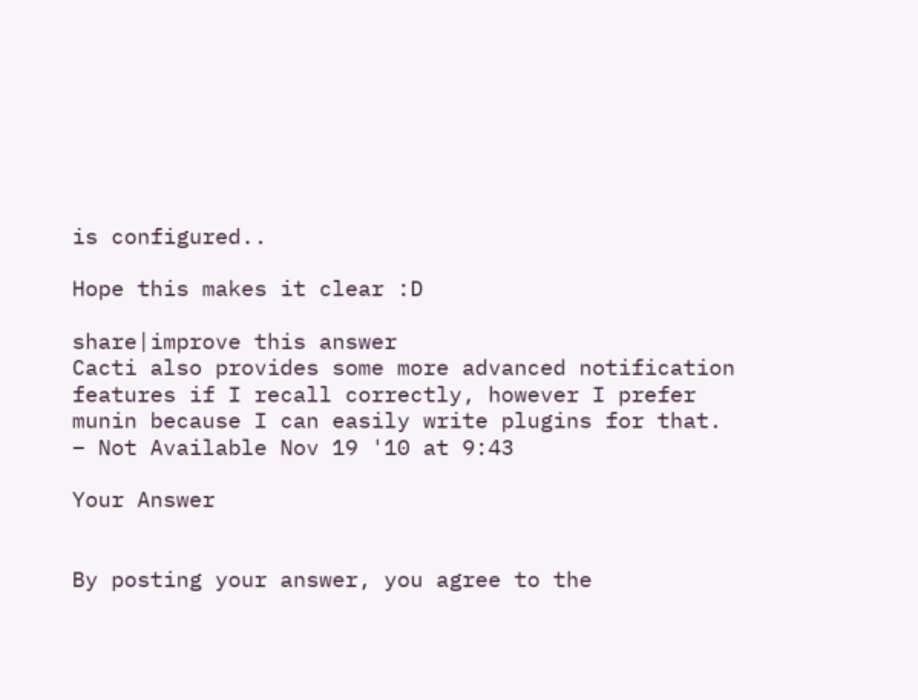is configured..

Hope this makes it clear :D

share|improve this answer
Cacti also provides some more advanced notification features if I recall correctly, however I prefer munin because I can easily write plugins for that. – Not Available Nov 19 '10 at 9:43

Your Answer


By posting your answer, you agree to the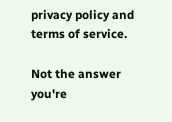privacy policy and terms of service.

Not the answer you're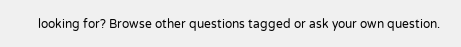looking for? Browse other questions tagged or ask your own question.